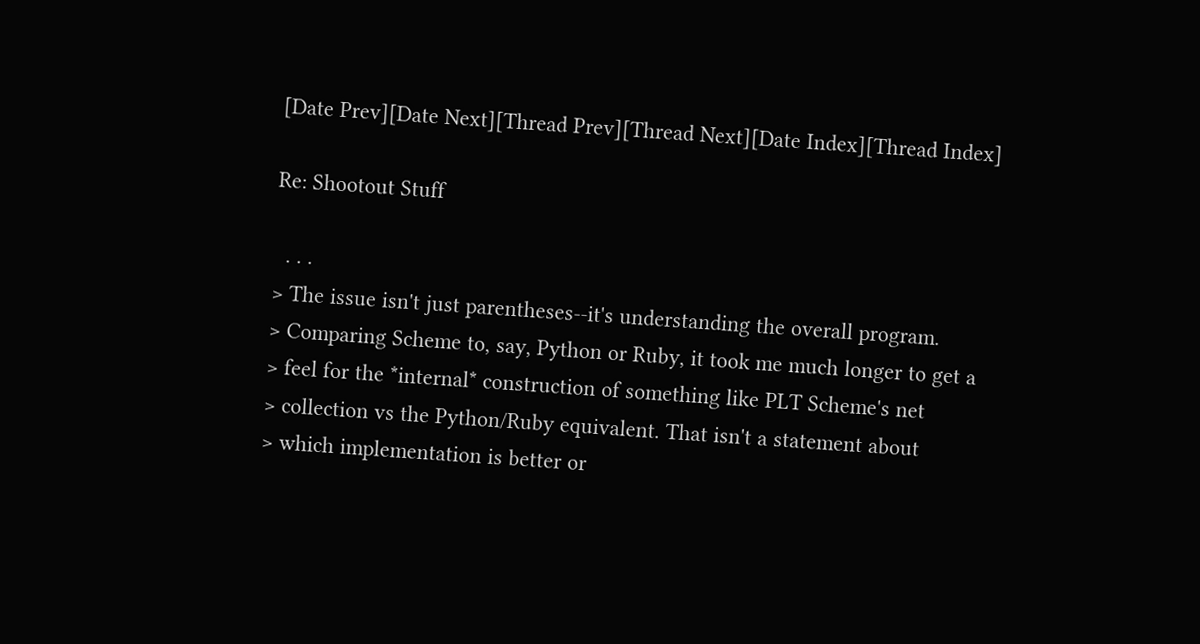[Date Prev][Date Next][Thread Prev][Thread Next][Date Index][Thread Index]

Re: Shootout Stuff

  . . .
> The issue isn't just parentheses--it's understanding the overall program.
> Comparing Scheme to, say, Python or Ruby, it took me much longer to get a
> feel for the *internal* construction of something like PLT Scheme's net
> collection vs the Python/Ruby equivalent. That isn't a statement about
> which implementation is better or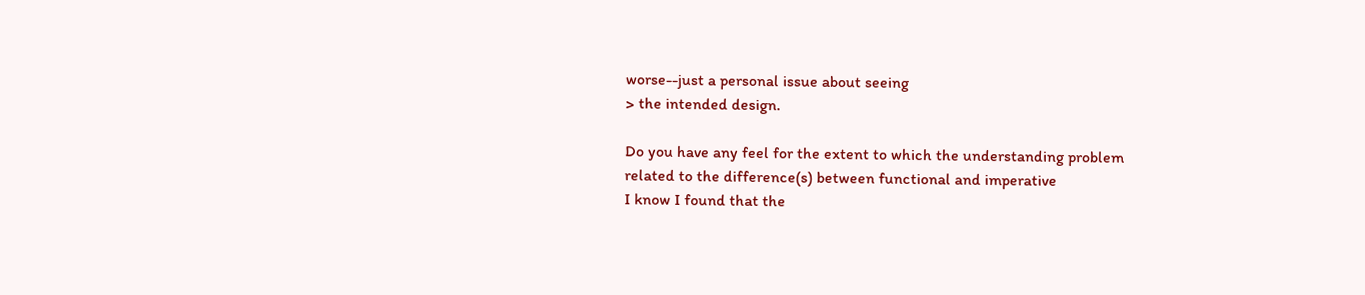worse--just a personal issue about seeing
> the intended design.

Do you have any feel for the extent to which the understanding problem
related to the difference(s) between functional and imperative
I know I found that the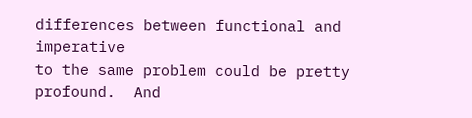differences between functional and imperative
to the same problem could be pretty profound.  And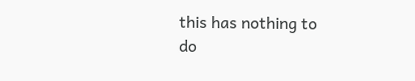this has nothing to
do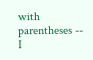with
parentheses -- I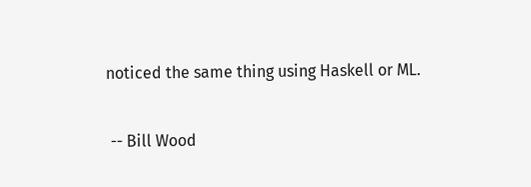noticed the same thing using Haskell or ML.

 -- Bill Wood